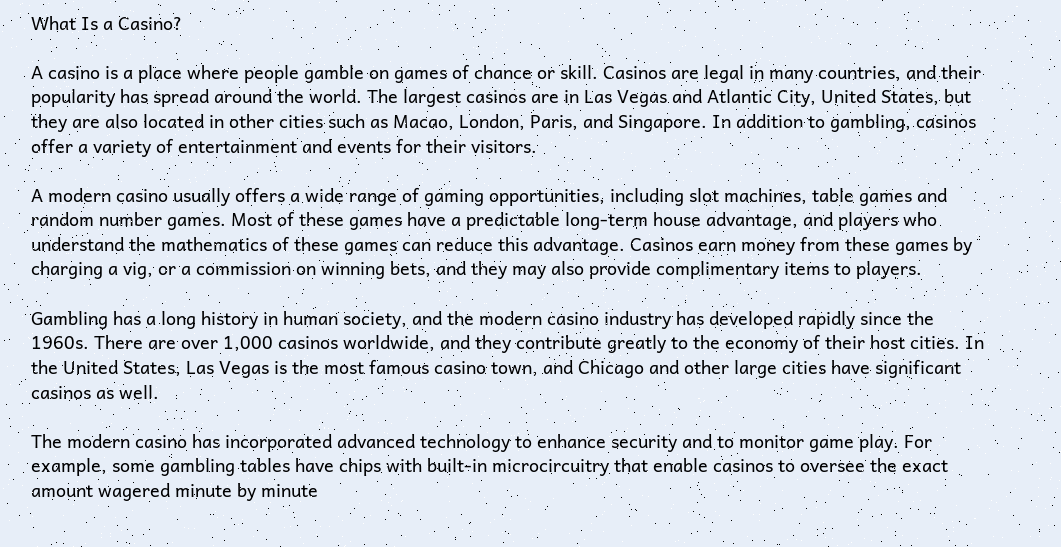What Is a Casino?

A casino is a place where people gamble on games of chance or skill. Casinos are legal in many countries, and their popularity has spread around the world. The largest casinos are in Las Vegas and Atlantic City, United States, but they are also located in other cities such as Macao, London, Paris, and Singapore. In addition to gambling, casinos offer a variety of entertainment and events for their visitors.

A modern casino usually offers a wide range of gaming opportunities, including slot machines, table games and random number games. Most of these games have a predictable long-term house advantage, and players who understand the mathematics of these games can reduce this advantage. Casinos earn money from these games by charging a vig, or a commission on winning bets, and they may also provide complimentary items to players.

Gambling has a long history in human society, and the modern casino industry has developed rapidly since the 1960s. There are over 1,000 casinos worldwide, and they contribute greatly to the economy of their host cities. In the United States, Las Vegas is the most famous casino town, and Chicago and other large cities have significant casinos as well.

The modern casino has incorporated advanced technology to enhance security and to monitor game play. For example, some gambling tables have chips with built-in microcircuitry that enable casinos to oversee the exact amount wagered minute by minute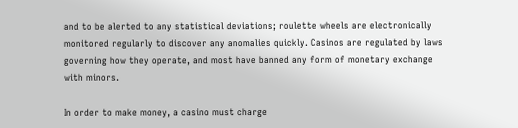and to be alerted to any statistical deviations; roulette wheels are electronically monitored regularly to discover any anomalies quickly. Casinos are regulated by laws governing how they operate, and most have banned any form of monetary exchange with minors.

In order to make money, a casino must charge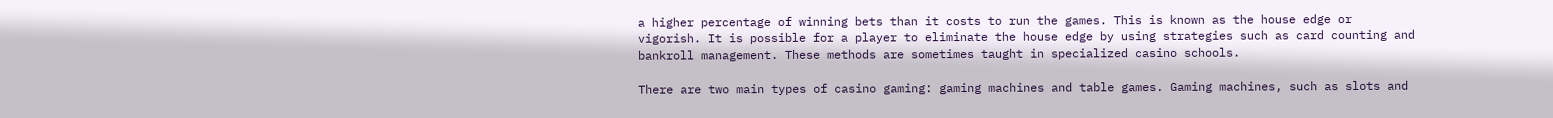a higher percentage of winning bets than it costs to run the games. This is known as the house edge or vigorish. It is possible for a player to eliminate the house edge by using strategies such as card counting and bankroll management. These methods are sometimes taught in specialized casino schools.

There are two main types of casino gaming: gaming machines and table games. Gaming machines, such as slots and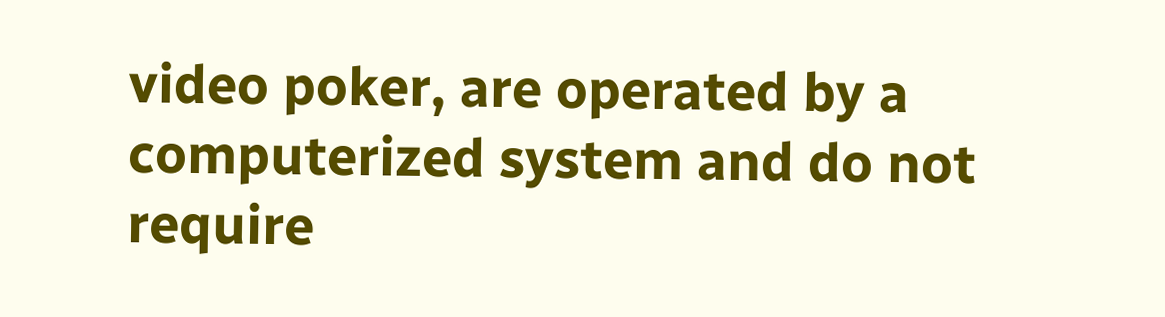video poker, are operated by a computerized system and do not require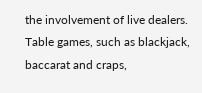the involvement of live dealers. Table games, such as blackjack, baccarat and craps,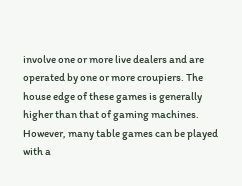involve one or more live dealers and are operated by one or more croupiers. The house edge of these games is generally higher than that of gaming machines. However, many table games can be played with a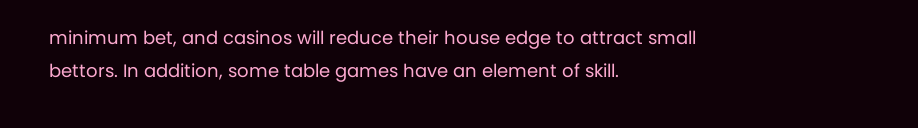minimum bet, and casinos will reduce their house edge to attract small bettors. In addition, some table games have an element of skill.